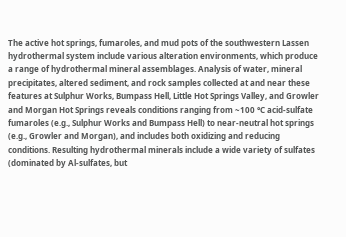The active hot springs, fumaroles, and mud pots of the southwestern Lassen hydrothermal system include various alteration environments, which produce a range of hydrothermal mineral assemblages. Analysis of water, mineral precipitates, altered sediment, and rock samples collected at and near these features at Sulphur Works, Bumpass Hell, Little Hot Springs Valley, and Growler and Morgan Hot Springs reveals conditions ranging from ~100 °C acid-sulfate fumaroles (e.g., Sulphur Works and Bumpass Hell) to near-neutral hot springs (e.g., Growler and Morgan), and includes both oxidizing and reducing conditions. Resulting hydrothermal minerals include a wide variety of sulfates (dominated by Al-sulfates, but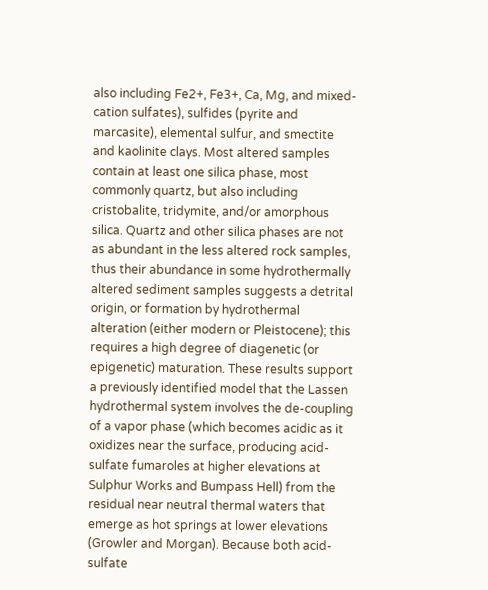also including Fe2+, Fe3+, Ca, Mg, and mixed-cation sulfates), sulfides (pyrite and marcasite), elemental sulfur, and smectite and kaolinite clays. Most altered samples contain at least one silica phase, most commonly quartz, but also including cristobalite, tridymite, and/or amorphous silica. Quartz and other silica phases are not as abundant in the less altered rock samples, thus their abundance in some hydrothermally altered sediment samples suggests a detrital origin, or formation by hydrothermal alteration (either modern or Pleistocene); this requires a high degree of diagenetic (or epigenetic) maturation. These results support a previously identified model that the Lassen hydrothermal system involves the de-coupling of a vapor phase (which becomes acidic as it oxidizes near the surface, producing acid-sulfate fumaroles at higher elevations at Sulphur Works and Bumpass Hell) from the residual near neutral thermal waters that emerge as hot springs at lower elevations (Growler and Morgan). Because both acid-sulfate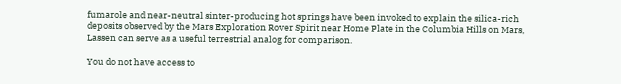fumarole and near-neutral sinter-producing hot springs have been invoked to explain the silica-rich deposits observed by the Mars Exploration Rover Spirit near Home Plate in the Columbia Hills on Mars, Lassen can serve as a useful terrestrial analog for comparison.

You do not have access to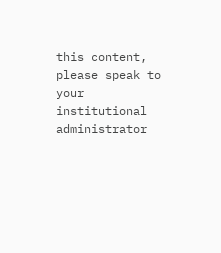this content, please speak to your institutional administrator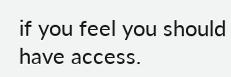if you feel you should have access.